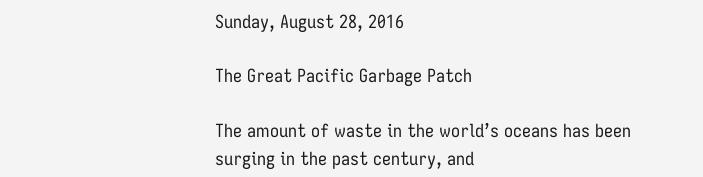Sunday, August 28, 2016

The Great Pacific Garbage Patch

The amount of waste in the world’s oceans has been surging in the past century, and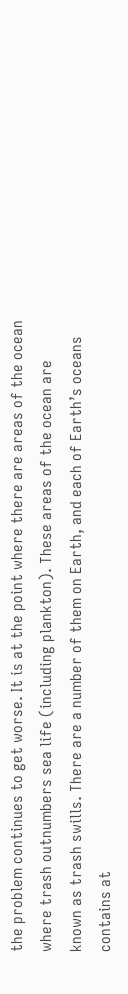the problem continues to get worse. It is at the point where there are areas of the ocean where trash outnumbers sea life (including plankton). These areas of the ocean are known as trash swills. There are a number of them on Earth, and each of Earth’s oceans contains at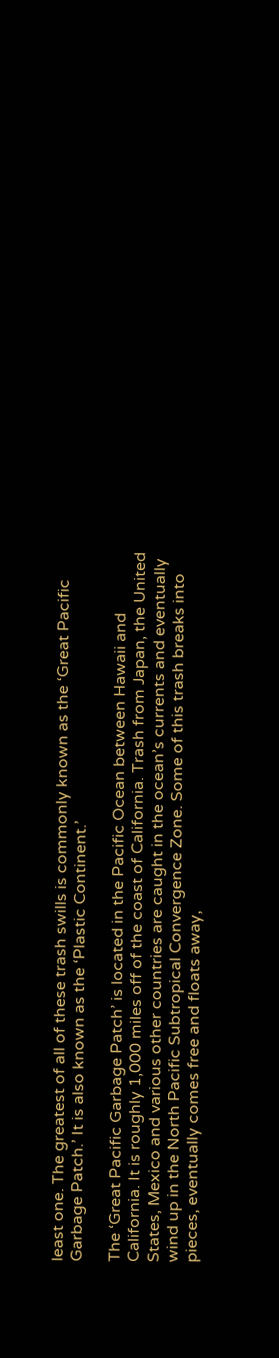least one. The greatest of all of these trash swills is commonly known as the ‘Great Pacific Garbage Patch.’ It is also known as the ‘Plastic Continent.’

The ‘Great Pacific Garbage Patch’ is located in the Pacific Ocean between Hawaii and California. It is roughly 1,000 miles off of the coast of California. Trash from Japan, the United States, Mexico and various other countries are caught in the ocean’s currents and eventually wind up in the North Pacific Subtropical Convergence Zone. Some of this trash breaks into pieces, eventually comes free and floats away,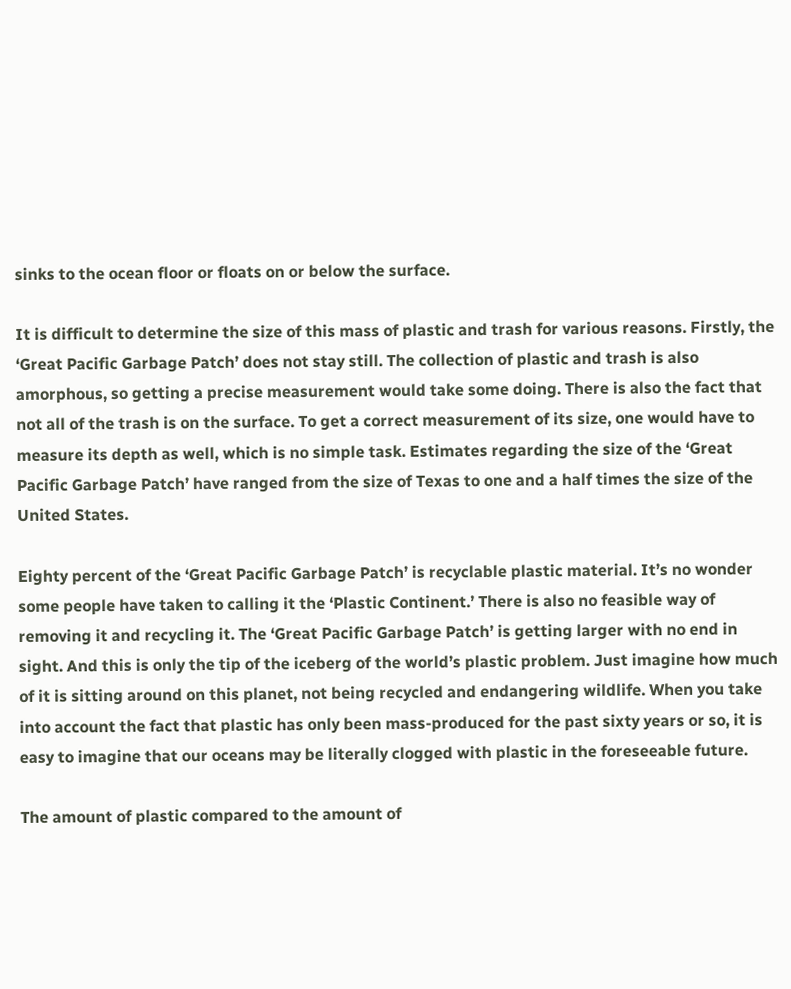sinks to the ocean floor or floats on or below the surface.

It is difficult to determine the size of this mass of plastic and trash for various reasons. Firstly, the ‘Great Pacific Garbage Patch’ does not stay still. The collection of plastic and trash is also amorphous, so getting a precise measurement would take some doing. There is also the fact that not all of the trash is on the surface. To get a correct measurement of its size, one would have to measure its depth as well, which is no simple task. Estimates regarding the size of the ‘Great Pacific Garbage Patch’ have ranged from the size of Texas to one and a half times the size of the United States.

Eighty percent of the ‘Great Pacific Garbage Patch’ is recyclable plastic material. It’s no wonder some people have taken to calling it the ‘Plastic Continent.’ There is also no feasible way of removing it and recycling it. The ‘Great Pacific Garbage Patch’ is getting larger with no end in sight. And this is only the tip of the iceberg of the world’s plastic problem. Just imagine how much of it is sitting around on this planet, not being recycled and endangering wildlife. When you take into account the fact that plastic has only been mass-produced for the past sixty years or so, it is easy to imagine that our oceans may be literally clogged with plastic in the foreseeable future.

The amount of plastic compared to the amount of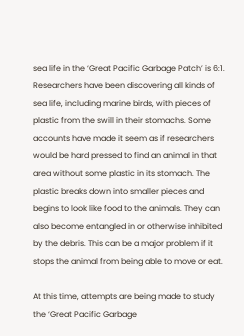sea life in the ‘Great Pacific Garbage Patch’ is 6:1. Researchers have been discovering all kinds of sea life, including marine birds, with pieces of plastic from the swill in their stomachs. Some accounts have made it seem as if researchers would be hard pressed to find an animal in that area without some plastic in its stomach. The plastic breaks down into smaller pieces and begins to look like food to the animals. They can also become entangled in or otherwise inhibited by the debris. This can be a major problem if it stops the animal from being able to move or eat.

At this time, attempts are being made to study the ‘Great Pacific Garbage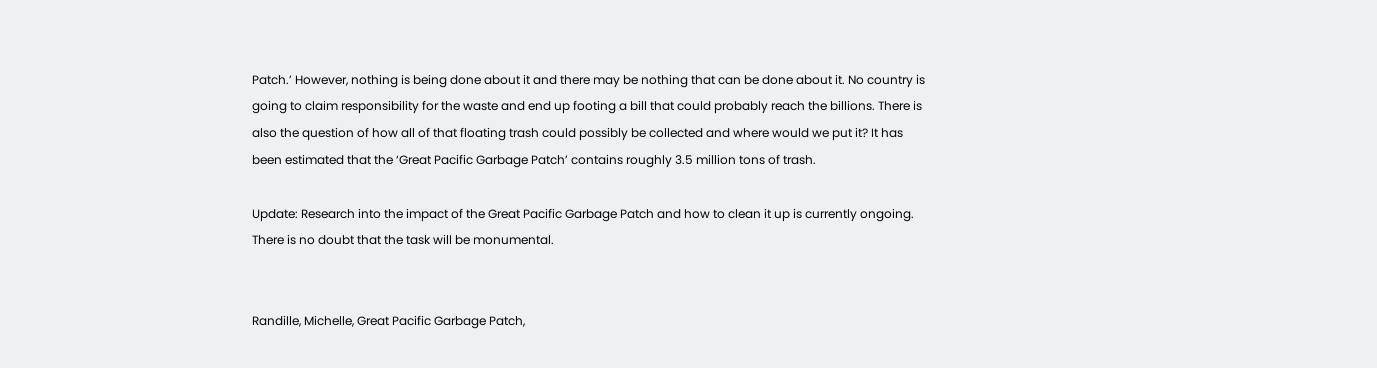Patch.’ However, nothing is being done about it and there may be nothing that can be done about it. No country is going to claim responsibility for the waste and end up footing a bill that could probably reach the billions. There is also the question of how all of that floating trash could possibly be collected and where would we put it? It has been estimated that the ‘Great Pacific Garbage Patch’ contains roughly 3.5 million tons of trash.

Update: Research into the impact of the Great Pacific Garbage Patch and how to clean it up is currently ongoing. There is no doubt that the task will be monumental.


Randille, Michelle, Great Pacific Garbage Patch,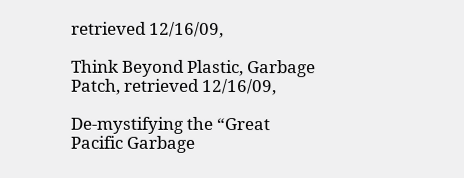retrieved 12/16/09,

Think Beyond Plastic, Garbage Patch, retrieved 12/16/09,

De-mystifying the “Great Pacific Garbage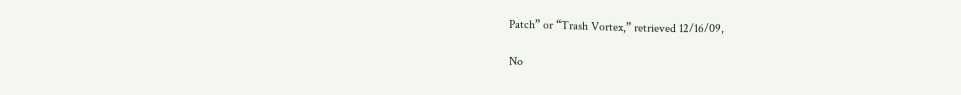Patch” or “Trash Vortex,” retrieved 12/16/09,

No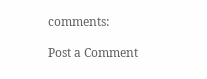comments:

Post a Comment